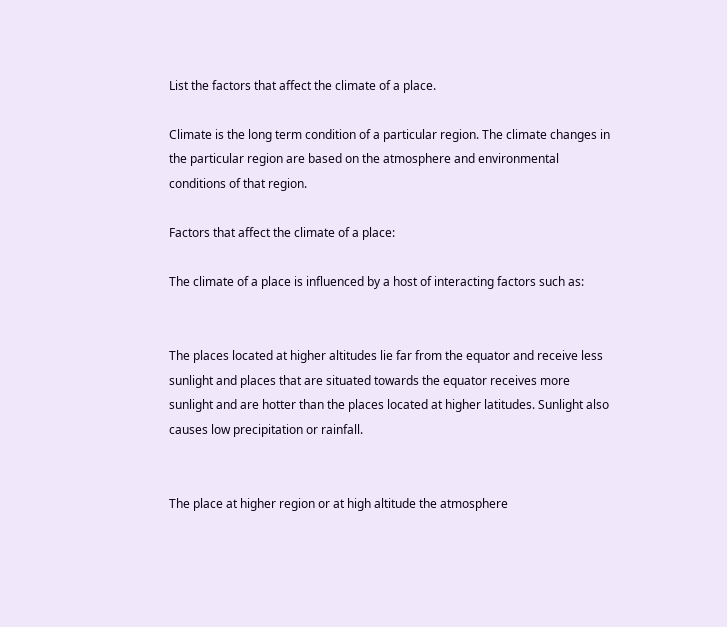List the factors that affect the climate of a place.

Climate is the long term condition of a particular region. The climate changes in the particular region are based on the atmosphere and environmental conditions of that region.

Factors that affect the climate of a place:

The climate of a place is influenced by a host of interacting factors such as:


The places located at higher altitudes lie far from the equator and receive less sunlight and places that are situated towards the equator receives more sunlight and are hotter than the places located at higher latitudes. Sunlight also causes low precipitation or rainfall.


The place at higher region or at high altitude the atmosphere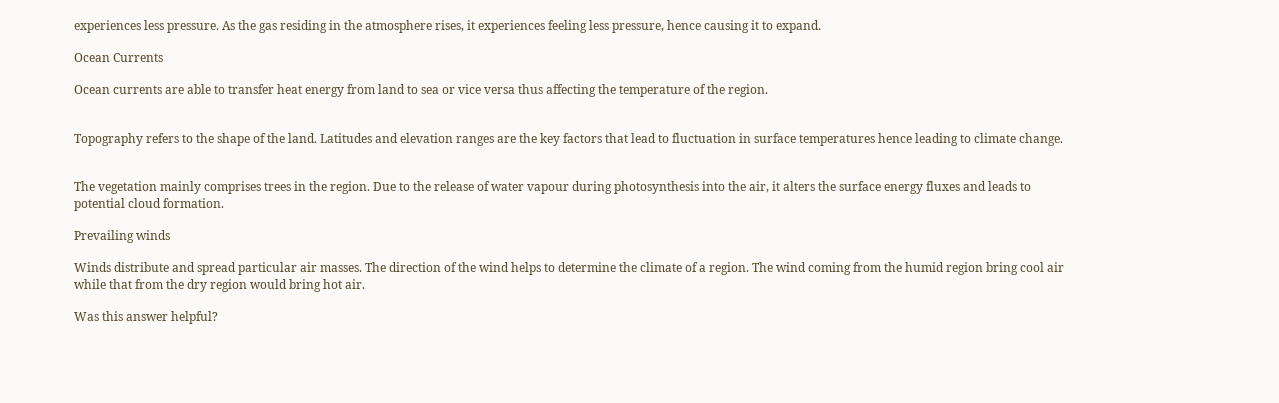experiences less pressure. As the gas residing in the atmosphere rises, it experiences feeling less pressure, hence causing it to expand.

Ocean Currents

Ocean currents are able to transfer heat energy from land to sea or vice versa thus affecting the temperature of the region.


Topography refers to the shape of the land. Latitudes and elevation ranges are the key factors that lead to fluctuation in surface temperatures hence leading to climate change.


The vegetation mainly comprises trees in the region. Due to the release of water vapour during photosynthesis into the air, it alters the surface energy fluxes and leads to potential cloud formation.

Prevailing winds

Winds distribute and spread particular air masses. The direction of the wind helps to determine the climate of a region. The wind coming from the humid region bring cool air while that from the dry region would bring hot air.

Was this answer helpful?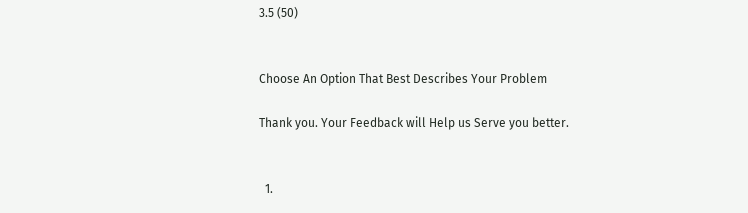3.5 (50)


Choose An Option That Best Describes Your Problem

Thank you. Your Feedback will Help us Serve you better.


  1.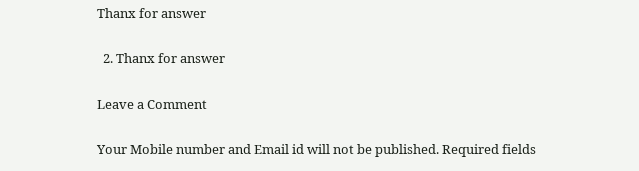Thanx for answer

  2. Thanx for answer

Leave a Comment

Your Mobile number and Email id will not be published. Required fields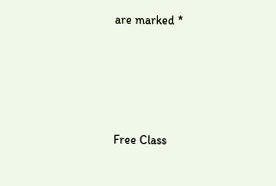are marked *




Free Class